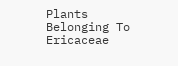Plants Belonging To Ericaceae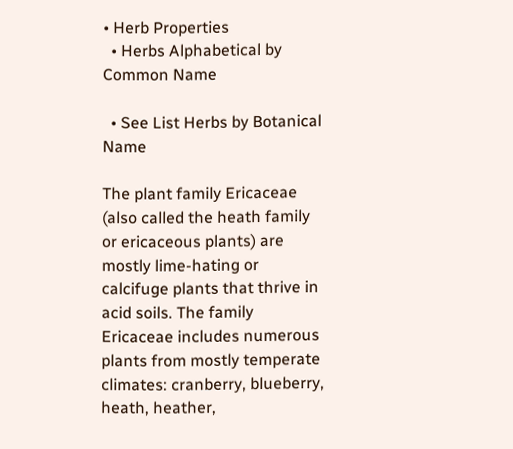• Herb Properties
  • Herbs Alphabetical by Common Name

  • See List Herbs by Botanical Name

The plant family Ericaceae (also called the heath family or ericaceous plants) are mostly lime-hating or calcifuge plants that thrive in acid soils. The family Ericaceae includes numerous plants from mostly temperate climates: cranberry, blueberry, heath, heather,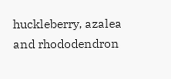huckleberry, azalea and rhododendron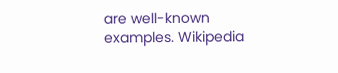are well-known examples. Wikipedia